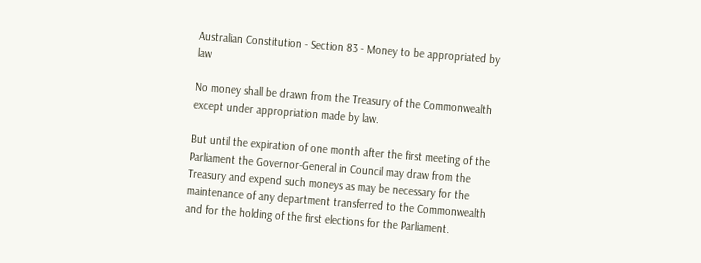Australian Constitution - Section 83 - Money to be appropriated by law

No money shall be drawn from the Treasury of the Commonwealth except under appropriation made by law.

But until the expiration of one month after the first meeting of the Parliament the Governor-General in Council may draw from the Treasury and expend such moneys as may be necessary for the maintenance of any department transferred to the Commonwealth and for the holding of the first elections for the Parliament.